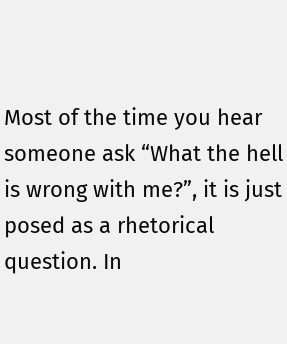Most of the time you hear someone ask “What the hell is wrong with me?”, it is just posed as a rhetorical question. In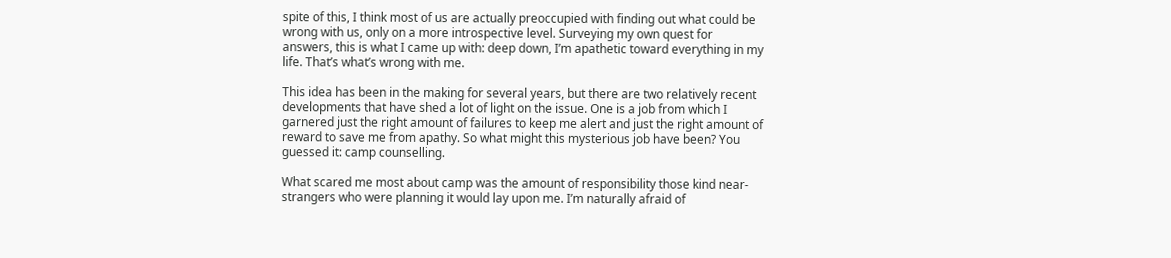spite of this, I think most of us are actually preoccupied with finding out what could be wrong with us, only on a more introspective level. Surveying my own quest for answers, this is what I came up with: deep down, I’m apathetic toward everything in my life. That’s what’s wrong with me.

This idea has been in the making for several years, but there are two relatively recent developments that have shed a lot of light on the issue. One is a job from which I garnered just the right amount of failures to keep me alert and just the right amount of reward to save me from apathy. So what might this mysterious job have been? You guessed it: camp counselling.

What scared me most about camp was the amount of responsibility those kind near-strangers who were planning it would lay upon me. I’m naturally afraid of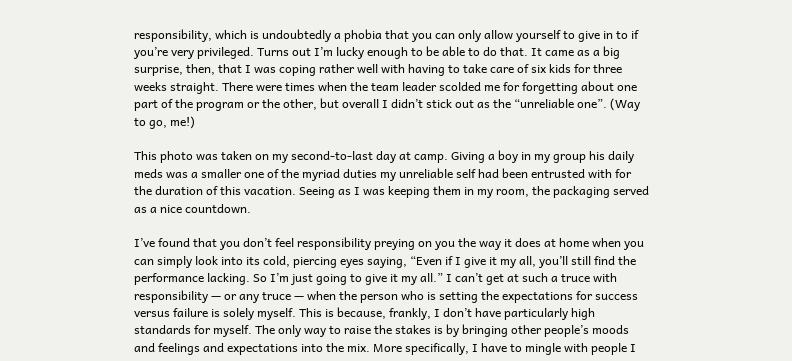responsibility, which is undoubtedly a phobia that you can only allow yourself to give in to if you’re very privileged. Turns out I’m lucky enough to be able to do that. It came as a big surprise, then, that I was coping rather well with having to take care of six kids for three weeks straight. There were times when the team leader scolded me for forgetting about one part of the program or the other, but overall I didn’t stick out as the “unreliable one”. (Way to go, me!)

This photo was taken on my second-to-last day at camp. Giving a boy in my group his daily meds was a smaller one of the myriad duties my unreliable self had been entrusted with for the duration of this vacation. Seeing as I was keeping them in my room, the packaging served as a nice countdown.

I’ve found that you don’t feel responsibility preying on you the way it does at home when you can simply look into its cold, piercing eyes saying, “Even if I give it my all, you’ll still find the performance lacking. So I’m just going to give it my all.” I can’t get at such a truce with responsibility — or any truce — when the person who is setting the expectations for success versus failure is solely myself. This is because, frankly, I don’t have particularly high standards for myself. The only way to raise the stakes is by bringing other people’s moods and feelings and expectations into the mix. More specifically, I have to mingle with people I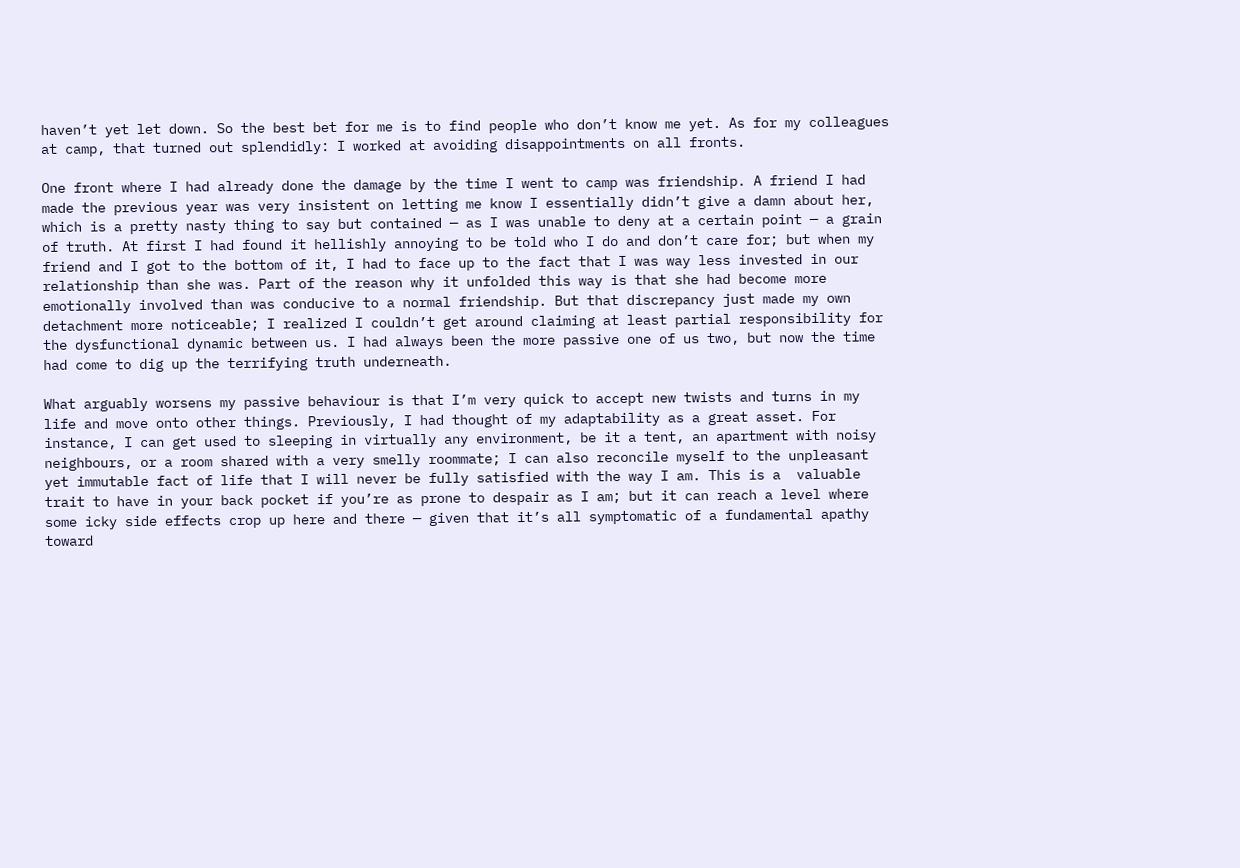haven’t yet let down. So the best bet for me is to find people who don’t know me yet. As for my colleagues at camp, that turned out splendidly: I worked at avoiding disappointments on all fronts.

One front where I had already done the damage by the time I went to camp was friendship. A friend I had made the previous year was very insistent on letting me know I essentially didn’t give a damn about her, which is a pretty nasty thing to say but contained — as I was unable to deny at a certain point — a grain of truth. At first I had found it hellishly annoying to be told who I do and don’t care for; but when my friend and I got to the bottom of it, I had to face up to the fact that I was way less invested in our relationship than she was. Part of the reason why it unfolded this way is that she had become more emotionally involved than was conducive to a normal friendship. But that discrepancy just made my own detachment more noticeable; I realized I couldn’t get around claiming at least partial responsibility for the dysfunctional dynamic between us. I had always been the more passive one of us two, but now the time had come to dig up the terrifying truth underneath.

What arguably worsens my passive behaviour is that I’m very quick to accept new twists and turns in my life and move onto other things. Previously, I had thought of my adaptability as a great asset. For instance, I can get used to sleeping in virtually any environment, be it a tent, an apartment with noisy neighbours, or a room shared with a very smelly roommate; I can also reconcile myself to the unpleasant yet immutable fact of life that I will never be fully satisfied with the way I am. This is a  valuable trait to have in your back pocket if you’re as prone to despair as I am; but it can reach a level where some icky side effects crop up here and there — given that it’s all symptomatic of a fundamental apathy toward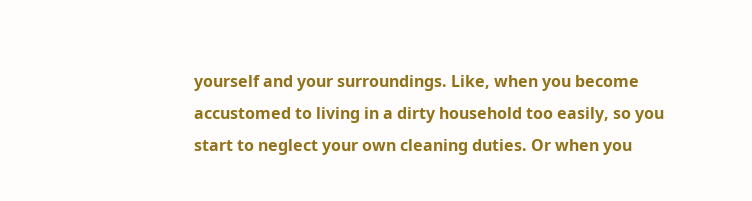yourself and your surroundings. Like, when you become accustomed to living in a dirty household too easily, so you start to neglect your own cleaning duties. Or when you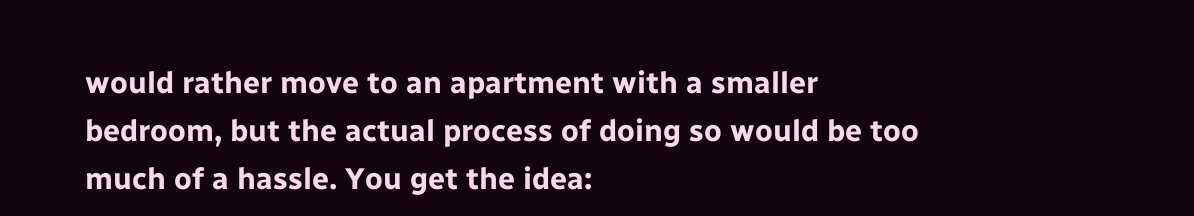would rather move to an apartment with a smaller bedroom, but the actual process of doing so would be too much of a hassle. You get the idea: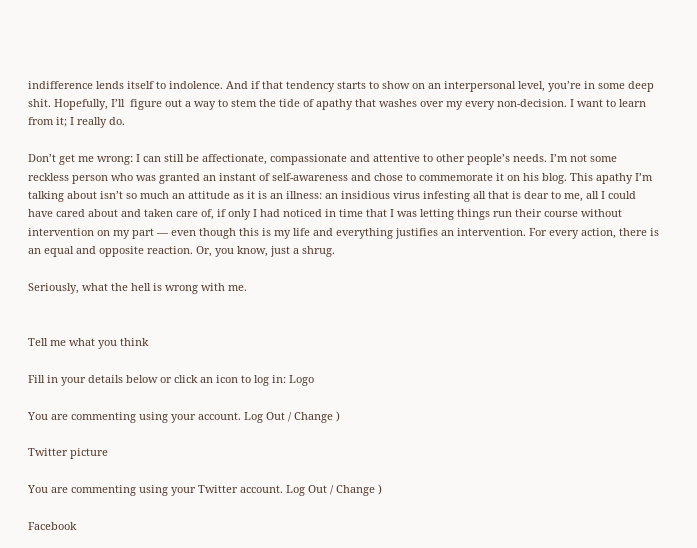indifference lends itself to indolence. And if that tendency starts to show on an interpersonal level, you’re in some deep shit. Hopefully, I’ll  figure out a way to stem the tide of apathy that washes over my every non-decision. I want to learn from it; I really do.

Don’t get me wrong: I can still be affectionate, compassionate and attentive to other people’s needs. I’m not some reckless person who was granted an instant of self-awareness and chose to commemorate it on his blog. This apathy I’m talking about isn’t so much an attitude as it is an illness: an insidious virus infesting all that is dear to me, all I could have cared about and taken care of, if only I had noticed in time that I was letting things run their course without intervention on my part — even though this is my life and everything justifies an intervention. For every action, there is an equal and opposite reaction. Or, you know, just a shrug.

Seriously, what the hell is wrong with me.


Tell me what you think

Fill in your details below or click an icon to log in: Logo

You are commenting using your account. Log Out / Change )

Twitter picture

You are commenting using your Twitter account. Log Out / Change )

Facebook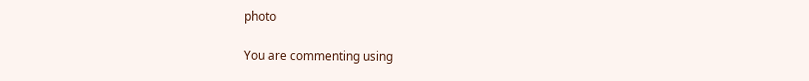photo

You are commenting using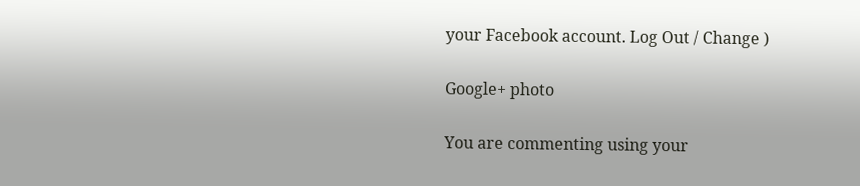your Facebook account. Log Out / Change )

Google+ photo

You are commenting using your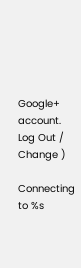Google+ account. Log Out / Change )

Connecting to %s